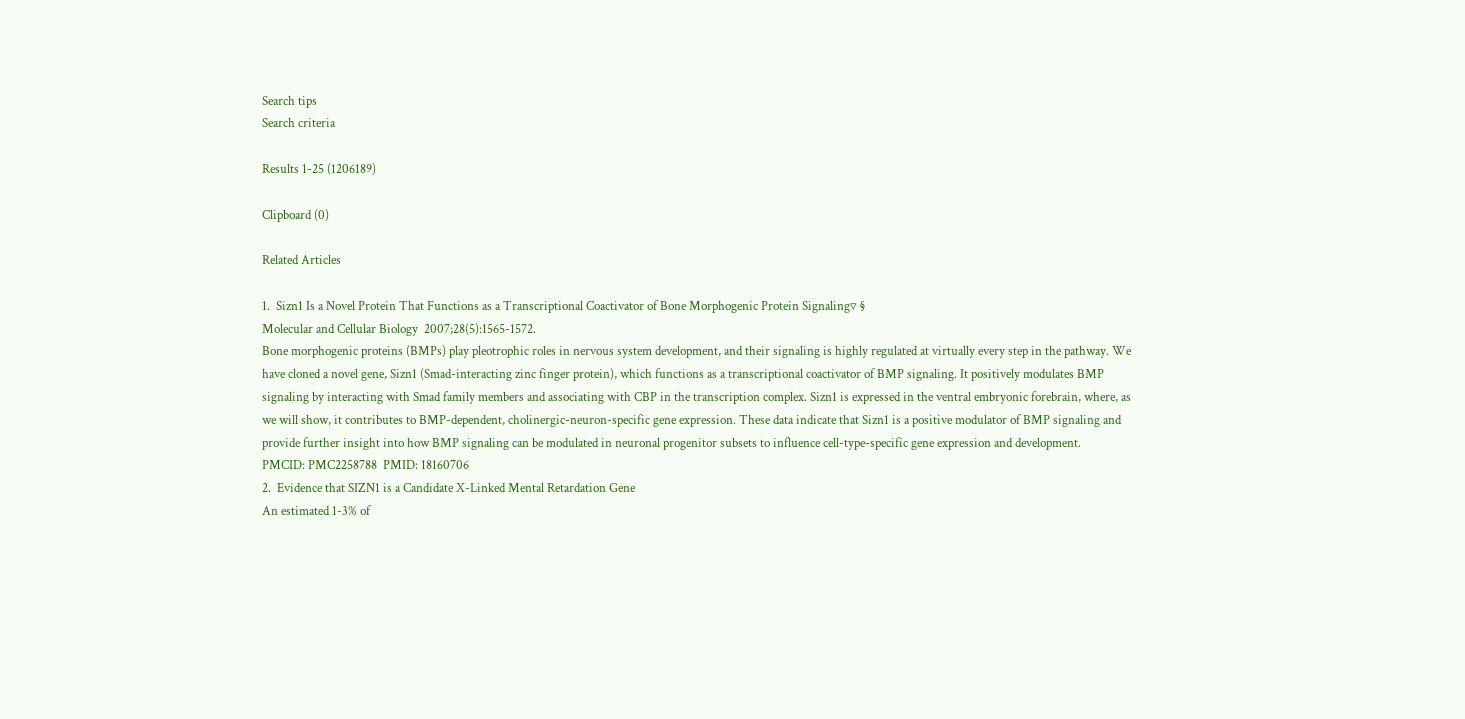Search tips
Search criteria

Results 1-25 (1206189)

Clipboard (0)

Related Articles

1.  Sizn1 Is a Novel Protein That Functions as a Transcriptional Coactivator of Bone Morphogenic Protein Signaling▿ §
Molecular and Cellular Biology  2007;28(5):1565-1572.
Bone morphogenic proteins (BMPs) play pleotrophic roles in nervous system development, and their signaling is highly regulated at virtually every step in the pathway. We have cloned a novel gene, Sizn1 (Smad-interacting zinc finger protein), which functions as a transcriptional coactivator of BMP signaling. It positively modulates BMP signaling by interacting with Smad family members and associating with CBP in the transcription complex. Sizn1 is expressed in the ventral embryonic forebrain, where, as we will show, it contributes to BMP-dependent, cholinergic-neuron-specific gene expression. These data indicate that Sizn1 is a positive modulator of BMP signaling and provide further insight into how BMP signaling can be modulated in neuronal progenitor subsets to influence cell-type-specific gene expression and development.
PMCID: PMC2258788  PMID: 18160706
2.  Evidence that SIZN1 is a Candidate X-Linked Mental Retardation Gene
An estimated 1-3% of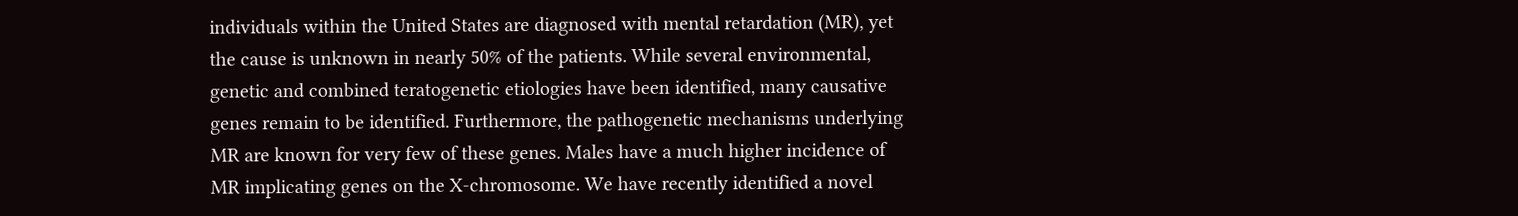individuals within the United States are diagnosed with mental retardation (MR), yet the cause is unknown in nearly 50% of the patients. While several environmental, genetic and combined teratogenetic etiologies have been identified, many causative genes remain to be identified. Furthermore, the pathogenetic mechanisms underlying MR are known for very few of these genes. Males have a much higher incidence of MR implicating genes on the X-chromosome. We have recently identified a novel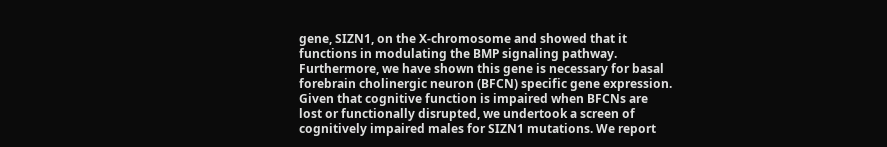gene, SIZN1, on the X-chromosome and showed that it functions in modulating the BMP signaling pathway. Furthermore, we have shown this gene is necessary for basal forebrain cholinergic neuron (BFCN) specific gene expression. Given that cognitive function is impaired when BFCNs are lost or functionally disrupted, we undertook a screen of cognitively impaired males for SIZN1 mutations. We report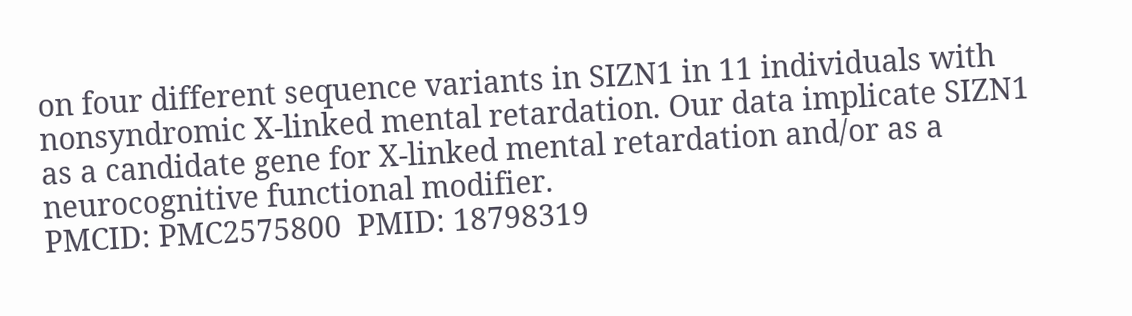on four different sequence variants in SIZN1 in 11 individuals with nonsyndromic X-linked mental retardation. Our data implicate SIZN1 as a candidate gene for X-linked mental retardation and/or as a neurocognitive functional modifier.
PMCID: PMC2575800  PMID: 18798319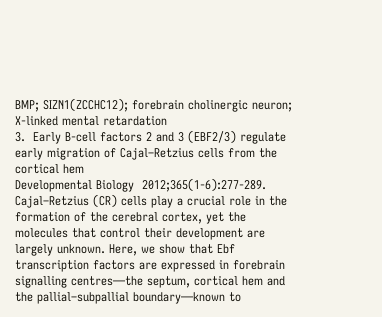BMP; SIZN1(ZCCHC12); forebrain cholinergic neuron; X-linked mental retardation
3.  Early B-cell factors 2 and 3 (EBF2/3) regulate early migration of Cajal–Retzius cells from the cortical hem
Developmental Biology  2012;365(1-6):277-289.
Cajal–Retzius (CR) cells play a crucial role in the formation of the cerebral cortex, yet the molecules that control their development are largely unknown. Here, we show that Ebf transcription factors are expressed in forebrain signalling centres—the septum, cortical hem and the pallial–subpallial boundary—known to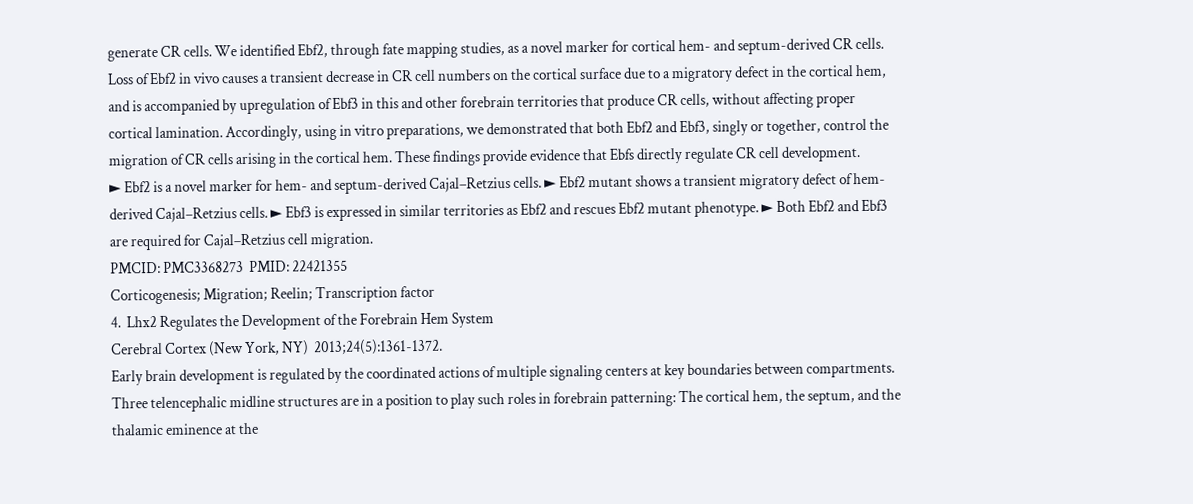generate CR cells. We identified Ebf2, through fate mapping studies, as a novel marker for cortical hem- and septum-derived CR cells. Loss of Ebf2 in vivo causes a transient decrease in CR cell numbers on the cortical surface due to a migratory defect in the cortical hem, and is accompanied by upregulation of Ebf3 in this and other forebrain territories that produce CR cells, without affecting proper cortical lamination. Accordingly, using in vitro preparations, we demonstrated that both Ebf2 and Ebf3, singly or together, control the migration of CR cells arising in the cortical hem. These findings provide evidence that Ebfs directly regulate CR cell development.
► Ebf2 is a novel marker for hem- and septum-derived Cajal–Retzius cells. ► Ebf2 mutant shows a transient migratory defect of hem-derived Cajal–Retzius cells. ► Ebf3 is expressed in similar territories as Ebf2 and rescues Ebf2 mutant phenotype. ► Both Ebf2 and Ebf3 are required for Cajal–Retzius cell migration.
PMCID: PMC3368273  PMID: 22421355
Corticogenesis; Migration; Reelin; Transcription factor
4.  Lhx2 Regulates the Development of the Forebrain Hem System
Cerebral Cortex (New York, NY)  2013;24(5):1361-1372.
Early brain development is regulated by the coordinated actions of multiple signaling centers at key boundaries between compartments. Three telencephalic midline structures are in a position to play such roles in forebrain patterning: The cortical hem, the septum, and the thalamic eminence at the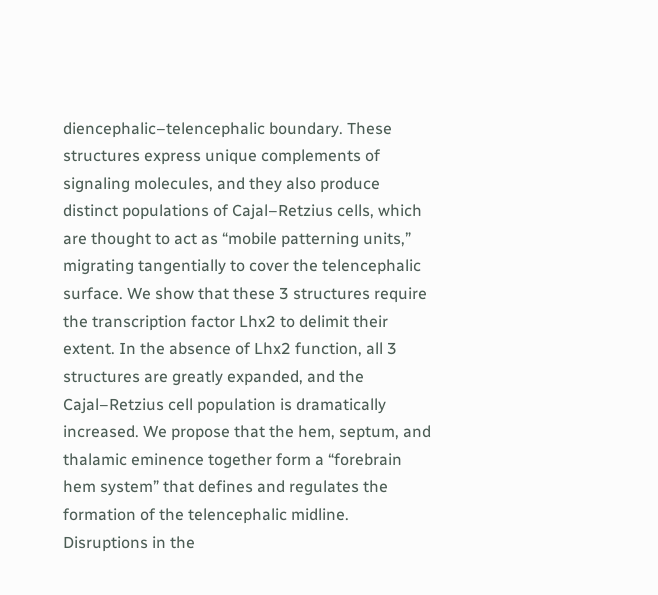diencephalic–telencephalic boundary. These structures express unique complements of signaling molecules, and they also produce distinct populations of Cajal–Retzius cells, which are thought to act as “mobile patterning units,” migrating tangentially to cover the telencephalic surface. We show that these 3 structures require the transcription factor Lhx2 to delimit their extent. In the absence of Lhx2 function, all 3 structures are greatly expanded, and the Cajal–Retzius cell population is dramatically increased. We propose that the hem, septum, and thalamic eminence together form a “forebrain hem system” that defines and regulates the formation of the telencephalic midline. Disruptions in the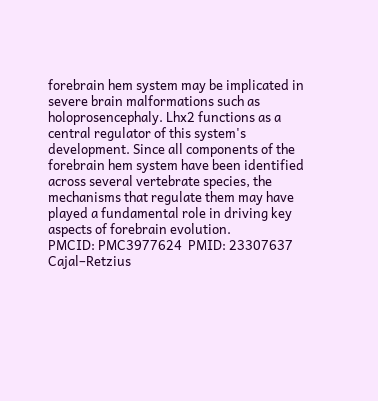forebrain hem system may be implicated in severe brain malformations such as holoprosencephaly. Lhx2 functions as a central regulator of this system's development. Since all components of the forebrain hem system have been identified across several vertebrate species, the mechanisms that regulate them may have played a fundamental role in driving key aspects of forebrain evolution.
PMCID: PMC3977624  PMID: 23307637
Cajal–Retzius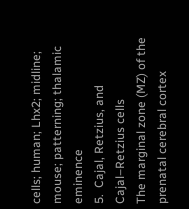cells; human; Lhx2; midline; mouse; patterning; thalamic eminence
5.  Cajal, Retzius, and Cajal–Retzius cells
The marginal zone (MZ) of the prenatal cerebral cortex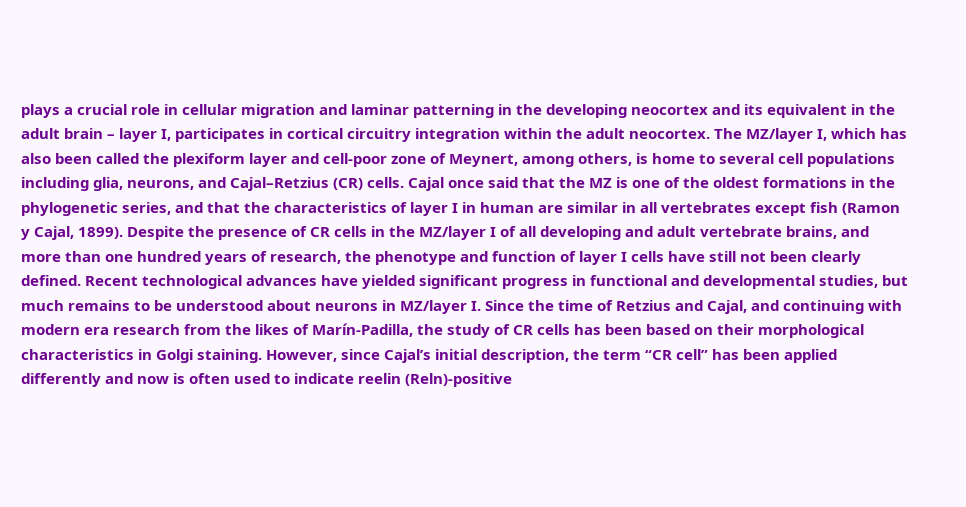plays a crucial role in cellular migration and laminar patterning in the developing neocortex and its equivalent in the adult brain – layer I, participates in cortical circuitry integration within the adult neocortex. The MZ/layer I, which has also been called the plexiform layer and cell-poor zone of Meynert, among others, is home to several cell populations including glia, neurons, and Cajal–Retzius (CR) cells. Cajal once said that the MZ is one of the oldest formations in the phylogenetic series, and that the characteristics of layer I in human are similar in all vertebrates except fish (Ramon y Cajal, 1899). Despite the presence of CR cells in the MZ/layer I of all developing and adult vertebrate brains, and more than one hundred years of research, the phenotype and function of layer I cells have still not been clearly defined. Recent technological advances have yielded significant progress in functional and developmental studies, but much remains to be understood about neurons in MZ/layer I. Since the time of Retzius and Cajal, and continuing with modern era research from the likes of Marín-Padilla, the study of CR cells has been based on their morphological characteristics in Golgi staining. However, since Cajal’s initial description, the term “CR cell” has been applied differently and now is often used to indicate reelin (Reln)-positive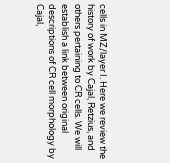cells in MZ/layer I. Here we review the history of work by Cajal, Retzius, and others pertaining to CR cells. We will establish a link between original descriptions of CR cell morphology by Cajal,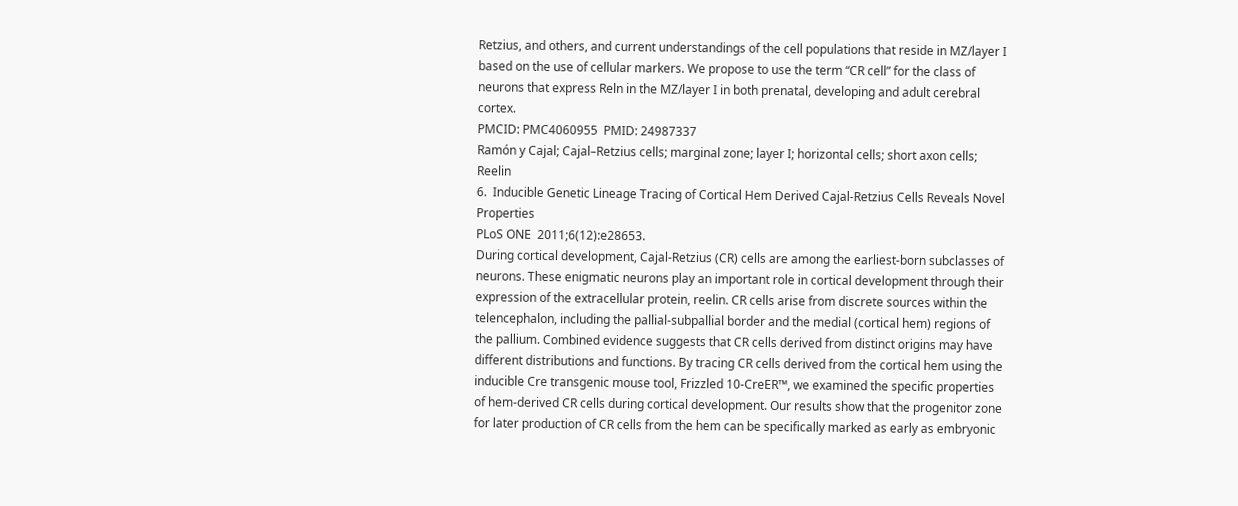Retzius, and others, and current understandings of the cell populations that reside in MZ/layer I based on the use of cellular markers. We propose to use the term “CR cell” for the class of neurons that express Reln in the MZ/layer I in both prenatal, developing and adult cerebral cortex.
PMCID: PMC4060955  PMID: 24987337
Ramón y Cajal; Cajal–Retzius cells; marginal zone; layer I; horizontal cells; short axon cells; Reelin
6.  Inducible Genetic Lineage Tracing of Cortical Hem Derived Cajal-Retzius Cells Reveals Novel Properties
PLoS ONE  2011;6(12):e28653.
During cortical development, Cajal-Retzius (CR) cells are among the earliest-born subclasses of neurons. These enigmatic neurons play an important role in cortical development through their expression of the extracellular protein, reelin. CR cells arise from discrete sources within the telencephalon, including the pallial-subpallial border and the medial (cortical hem) regions of the pallium. Combined evidence suggests that CR cells derived from distinct origins may have different distributions and functions. By tracing CR cells derived from the cortical hem using the inducible Cre transgenic mouse tool, Frizzled 10-CreER™, we examined the specific properties of hem-derived CR cells during cortical development. Our results show that the progenitor zone for later production of CR cells from the hem can be specifically marked as early as embryonic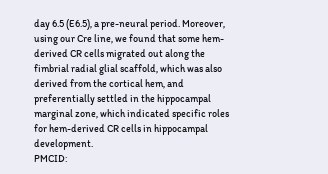day 6.5 (E6.5), a pre-neural period. Moreover, using our Cre line, we found that some hem-derived CR cells migrated out along the fimbrial radial glial scaffold, which was also derived from the cortical hem, and preferentially settled in the hippocampal marginal zone, which indicated specific roles for hem-derived CR cells in hippocampal development.
PMCID: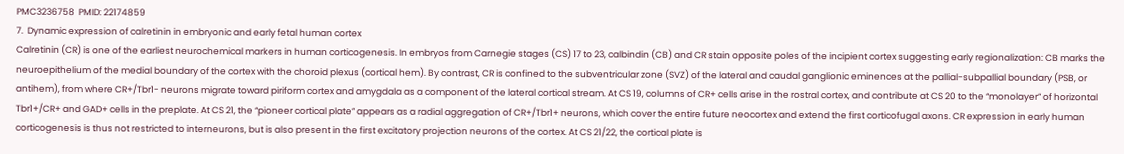PMC3236758  PMID: 22174859
7.  Dynamic expression of calretinin in embryonic and early fetal human cortex
Calretinin (CR) is one of the earliest neurochemical markers in human corticogenesis. In embryos from Carnegie stages (CS) 17 to 23, calbindin (CB) and CR stain opposite poles of the incipient cortex suggesting early regionalization: CB marks the neuroepithelium of the medial boundary of the cortex with the choroid plexus (cortical hem). By contrast, CR is confined to the subventricular zone (SVZ) of the lateral and caudal ganglionic eminences at the pallial-subpallial boundary (PSB, or antihem), from where CR+/Tbr1- neurons migrate toward piriform cortex and amygdala as a component of the lateral cortical stream. At CS 19, columns of CR+ cells arise in the rostral cortex, and contribute at CS 20 to the “monolayer” of horizontal Tbr1+/CR+ and GAD+ cells in the preplate. At CS 21, the “pioneer cortical plate” appears as a radial aggregation of CR+/Tbr1+ neurons, which cover the entire future neocortex and extend the first corticofugal axons. CR expression in early human corticogenesis is thus not restricted to interneurons, but is also present in the first excitatory projection neurons of the cortex. At CS 21/22, the cortical plate is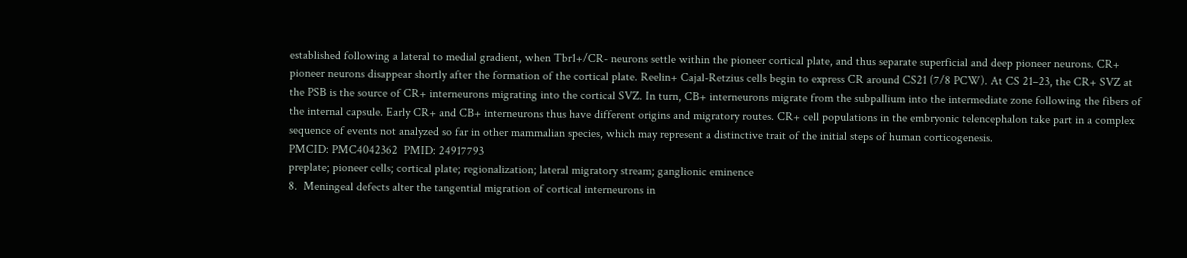established following a lateral to medial gradient, when Tbr1+/CR- neurons settle within the pioneer cortical plate, and thus separate superficial and deep pioneer neurons. CR+ pioneer neurons disappear shortly after the formation of the cortical plate. Reelin+ Cajal-Retzius cells begin to express CR around CS21 (7/8 PCW). At CS 21–23, the CR+ SVZ at the PSB is the source of CR+ interneurons migrating into the cortical SVZ. In turn, CB+ interneurons migrate from the subpallium into the intermediate zone following the fibers of the internal capsule. Early CR+ and CB+ interneurons thus have different origins and migratory routes. CR+ cell populations in the embryonic telencephalon take part in a complex sequence of events not analyzed so far in other mammalian species, which may represent a distinctive trait of the initial steps of human corticogenesis.
PMCID: PMC4042362  PMID: 24917793
preplate; pioneer cells; cortical plate; regionalization; lateral migratory stream; ganglionic eminence
8.  Meningeal defects alter the tangential migration of cortical interneurons in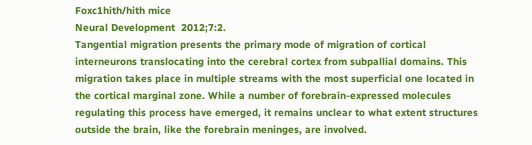Foxc1hith/hith mice
Neural Development  2012;7:2.
Tangential migration presents the primary mode of migration of cortical interneurons translocating into the cerebral cortex from subpallial domains. This migration takes place in multiple streams with the most superficial one located in the cortical marginal zone. While a number of forebrain-expressed molecules regulating this process have emerged, it remains unclear to what extent structures outside the brain, like the forebrain meninges, are involved.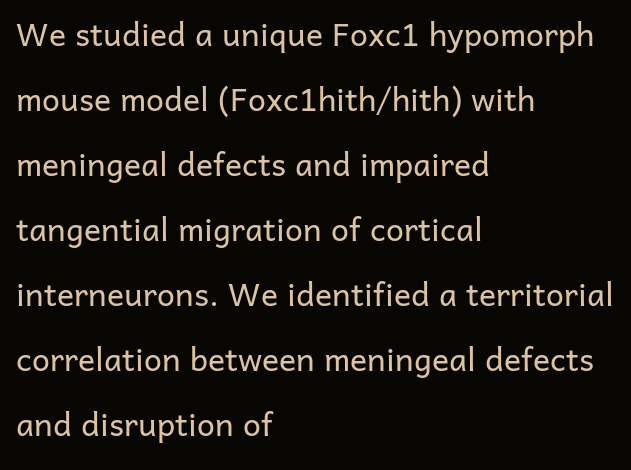We studied a unique Foxc1 hypomorph mouse model (Foxc1hith/hith) with meningeal defects and impaired tangential migration of cortical interneurons. We identified a territorial correlation between meningeal defects and disruption of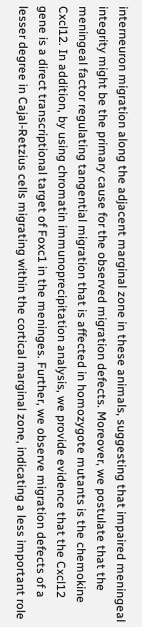interneuron migration along the adjacent marginal zone in these animals, suggesting that impaired meningeal integrity might be the primary cause for the observed migration defects. Moreover, we postulate that the meningeal factor regulating tangential migration that is affected in homozygote mutants is the chemokine Cxcl12. In addition, by using chromatin immunoprecipitation analysis, we provide evidence that the Cxcl12 gene is a direct transcriptional target of Foxc1 in the meninges. Further, we observe migration defects of a lesser degree in Cajal-Retzius cells migrating within the cortical marginal zone, indicating a less important role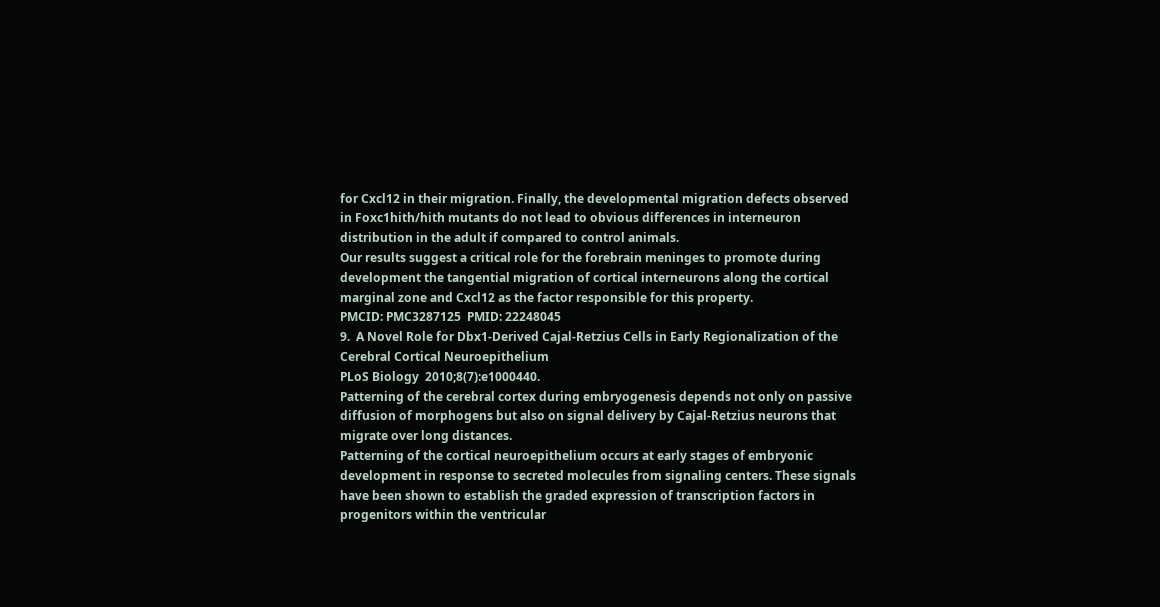for Cxcl12 in their migration. Finally, the developmental migration defects observed in Foxc1hith/hith mutants do not lead to obvious differences in interneuron distribution in the adult if compared to control animals.
Our results suggest a critical role for the forebrain meninges to promote during development the tangential migration of cortical interneurons along the cortical marginal zone and Cxcl12 as the factor responsible for this property.
PMCID: PMC3287125  PMID: 22248045
9.  A Novel Role for Dbx1-Derived Cajal-Retzius Cells in Early Regionalization of the Cerebral Cortical Neuroepithelium
PLoS Biology  2010;8(7):e1000440.
Patterning of the cerebral cortex during embryogenesis depends not only on passive diffusion of morphogens but also on signal delivery by Cajal-Retzius neurons that migrate over long distances.
Patterning of the cortical neuroepithelium occurs at early stages of embryonic development in response to secreted molecules from signaling centers. These signals have been shown to establish the graded expression of transcription factors in progenitors within the ventricular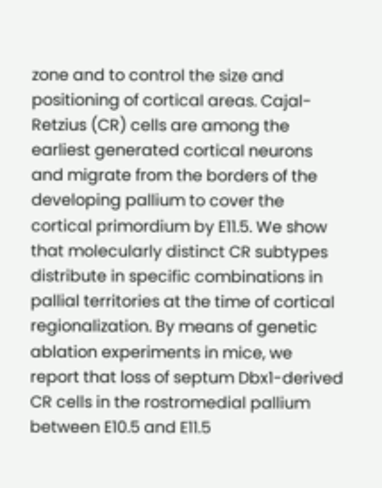zone and to control the size and positioning of cortical areas. Cajal-Retzius (CR) cells are among the earliest generated cortical neurons and migrate from the borders of the developing pallium to cover the cortical primordium by E11.5. We show that molecularly distinct CR subtypes distribute in specific combinations in pallial territories at the time of cortical regionalization. By means of genetic ablation experiments in mice, we report that loss of septum Dbx1-derived CR cells in the rostromedial pallium between E10.5 and E11.5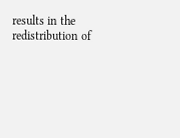results in the redistribution of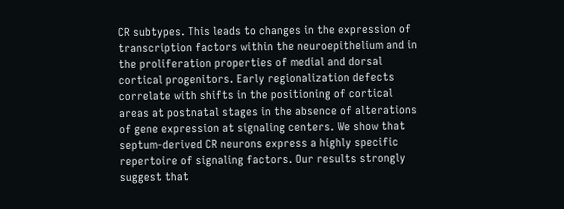CR subtypes. This leads to changes in the expression of transcription factors within the neuroepithelium and in the proliferation properties of medial and dorsal cortical progenitors. Early regionalization defects correlate with shifts in the positioning of cortical areas at postnatal stages in the absence of alterations of gene expression at signaling centers. We show that septum-derived CR neurons express a highly specific repertoire of signaling factors. Our results strongly suggest that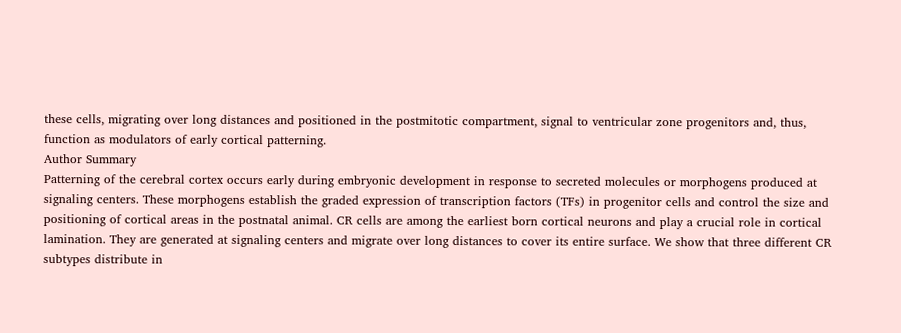these cells, migrating over long distances and positioned in the postmitotic compartment, signal to ventricular zone progenitors and, thus, function as modulators of early cortical patterning.
Author Summary
Patterning of the cerebral cortex occurs early during embryonic development in response to secreted molecules or morphogens produced at signaling centers. These morphogens establish the graded expression of transcription factors (TFs) in progenitor cells and control the size and positioning of cortical areas in the postnatal animal. CR cells are among the earliest born cortical neurons and play a crucial role in cortical lamination. They are generated at signaling centers and migrate over long distances to cover its entire surface. We show that three different CR subtypes distribute in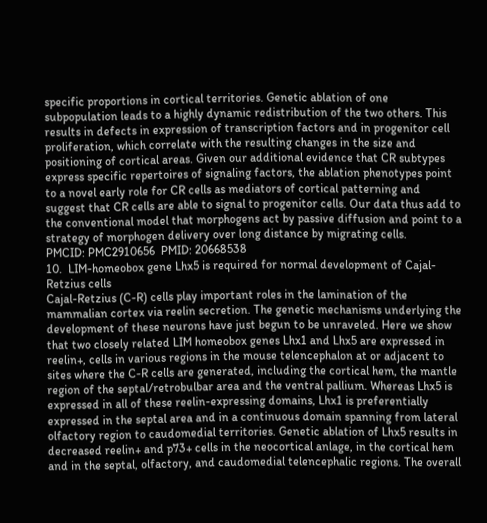specific proportions in cortical territories. Genetic ablation of one subpopulation leads to a highly dynamic redistribution of the two others. This results in defects in expression of transcription factors and in progenitor cell proliferation, which correlate with the resulting changes in the size and positioning of cortical areas. Given our additional evidence that CR subtypes express specific repertoires of signaling factors, the ablation phenotypes point to a novel early role for CR cells as mediators of cortical patterning and suggest that CR cells are able to signal to progenitor cells. Our data thus add to the conventional model that morphogens act by passive diffusion and point to a strategy of morphogen delivery over long distance by migrating cells.
PMCID: PMC2910656  PMID: 20668538
10.  LIM-homeobox gene Lhx5 is required for normal development of Cajal-Retzius cells
Cajal-Retzius (C-R) cells play important roles in the lamination of the mammalian cortex via reelin secretion. The genetic mechanisms underlying the development of these neurons have just begun to be unraveled. Here we show that two closely related LIM homeobox genes Lhx1 and Lhx5 are expressed in reelin+, cells in various regions in the mouse telencephalon at or adjacent to sites where the C-R cells are generated, including the cortical hem, the mantle region of the septal/retrobulbar area and the ventral pallium. Whereas Lhx5 is expressed in all of these reelin-expressing domains, Lhx1 is preferentially expressed in the septal area and in a continuous domain spanning from lateral olfactory region to caudomedial territories. Genetic ablation of Lhx5 results in decreased reelin+ and p73+ cells in the neocortical anlage, in the cortical hem and in the septal, olfactory, and caudomedial telencephalic regions. The overall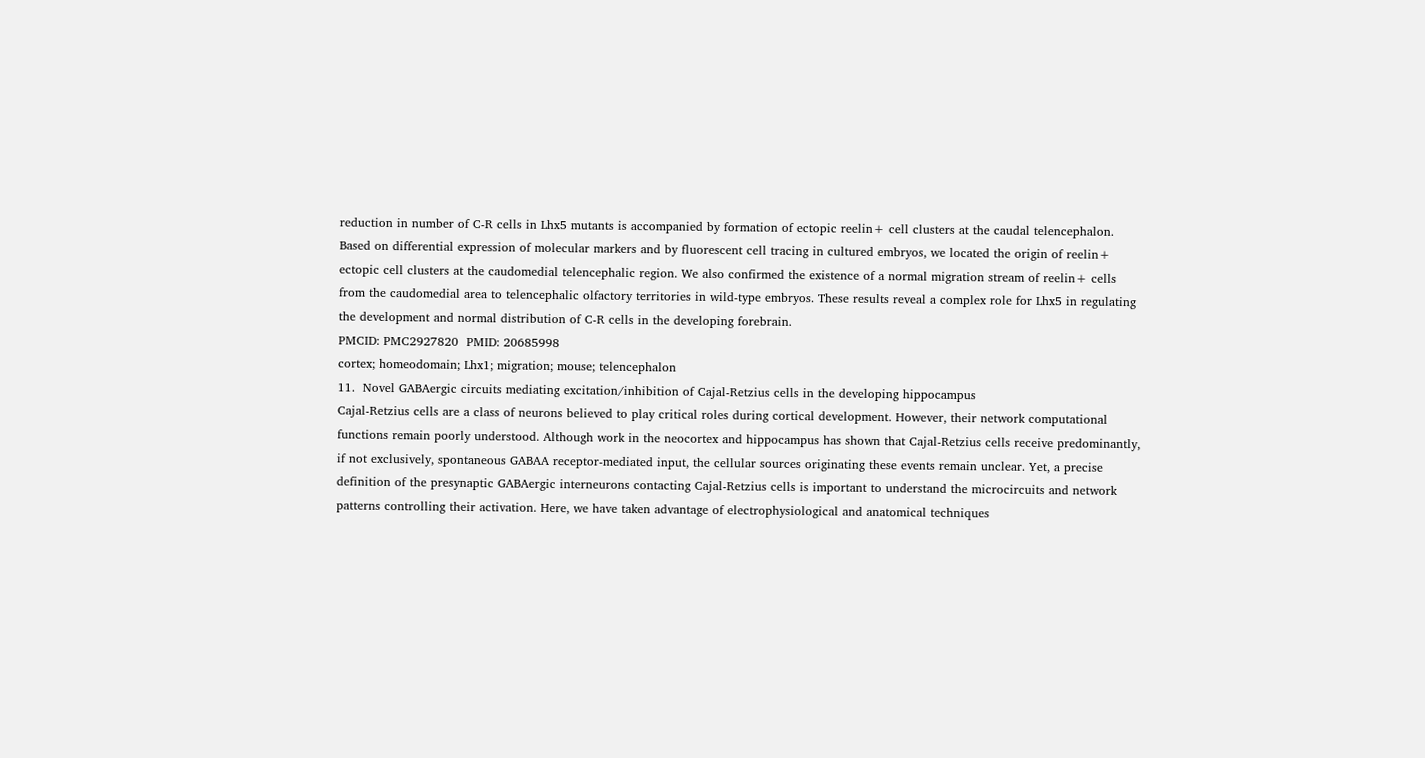reduction in number of C-R cells in Lhx5 mutants is accompanied by formation of ectopic reelin+ cell clusters at the caudal telencephalon. Based on differential expression of molecular markers and by fluorescent cell tracing in cultured embryos, we located the origin of reelin+ ectopic cell clusters at the caudomedial telencephalic region. We also confirmed the existence of a normal migration stream of reelin+ cells from the caudomedial area to telencephalic olfactory territories in wild-type embryos. These results reveal a complex role for Lhx5 in regulating the development and normal distribution of C-R cells in the developing forebrain.
PMCID: PMC2927820  PMID: 20685998
cortex; homeodomain; Lhx1; migration; mouse; telencephalon
11.  Novel GABAergic circuits mediating excitation/inhibition of Cajal-Retzius cells in the developing hippocampus
Cajal-Retzius cells are a class of neurons believed to play critical roles during cortical development. However, their network computational functions remain poorly understood. Although work in the neocortex and hippocampus has shown that Cajal-Retzius cells receive predominantly, if not exclusively, spontaneous GABAA receptor-mediated input, the cellular sources originating these events remain unclear. Yet, a precise definition of the presynaptic GABAergic interneurons contacting Cajal-Retzius cells is important to understand the microcircuits and network patterns controlling their activation. Here, we have taken advantage of electrophysiological and anatomical techniques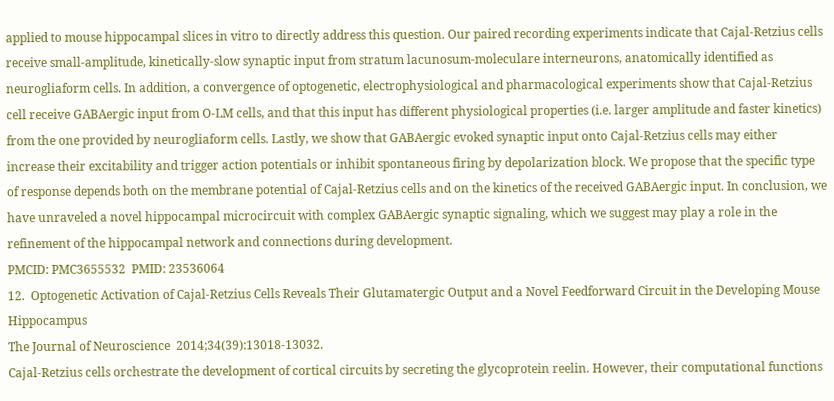applied to mouse hippocampal slices in vitro to directly address this question. Our paired recording experiments indicate that Cajal-Retzius cells receive small-amplitude, kinetically-slow synaptic input from stratum lacunosum-moleculare interneurons, anatomically identified as neurogliaform cells. In addition, a convergence of optogenetic, electrophysiological and pharmacological experiments show that Cajal-Retzius cell receive GABAergic input from O-LM cells, and that this input has different physiological properties (i.e. larger amplitude and faster kinetics) from the one provided by neurogliaform cells. Lastly, we show that GABAergic evoked synaptic input onto Cajal-Retzius cells may either increase their excitability and trigger action potentials or inhibit spontaneous firing by depolarization block. We propose that the specific type of response depends both on the membrane potential of Cajal-Retzius cells and on the kinetics of the received GABAergic input. In conclusion, we have unraveled a novel hippocampal microcircuit with complex GABAergic synaptic signaling, which we suggest may play a role in the refinement of the hippocampal network and connections during development.
PMCID: PMC3655532  PMID: 23536064
12.  Optogenetic Activation of Cajal-Retzius Cells Reveals Their Glutamatergic Output and a Novel Feedforward Circuit in the Developing Mouse Hippocampus
The Journal of Neuroscience  2014;34(39):13018-13032.
Cajal-Retzius cells orchestrate the development of cortical circuits by secreting the glycoprotein reelin. However, their computational functions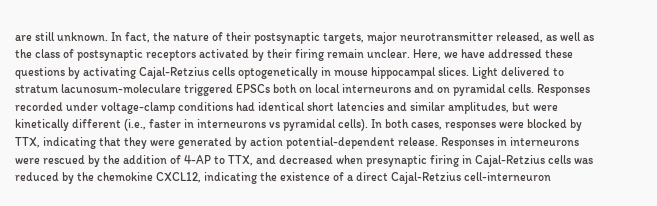are still unknown. In fact, the nature of their postsynaptic targets, major neurotransmitter released, as well as the class of postsynaptic receptors activated by their firing remain unclear. Here, we have addressed these questions by activating Cajal-Retzius cells optogenetically in mouse hippocampal slices. Light delivered to stratum lacunosum-moleculare triggered EPSCs both on local interneurons and on pyramidal cells. Responses recorded under voltage-clamp conditions had identical short latencies and similar amplitudes, but were kinetically different (i.e., faster in interneurons vs pyramidal cells). In both cases, responses were blocked by TTX, indicating that they were generated by action potential-dependent release. Responses in interneurons were rescued by the addition of 4-AP to TTX, and decreased when presynaptic firing in Cajal-Retzius cells was reduced by the chemokine CXCL12, indicating the existence of a direct Cajal-Retzius cell-interneuron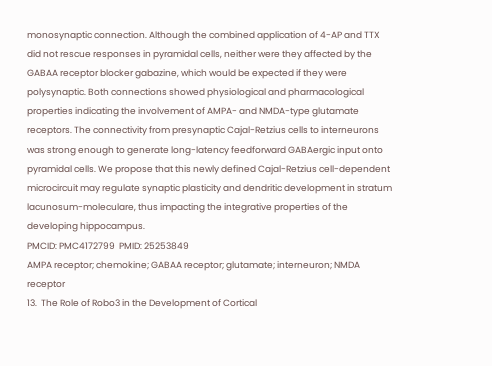monosynaptic connection. Although the combined application of 4-AP and TTX did not rescue responses in pyramidal cells, neither were they affected by the GABAA receptor blocker gabazine, which would be expected if they were polysynaptic. Both connections showed physiological and pharmacological properties indicating the involvement of AMPA- and NMDA-type glutamate receptors. The connectivity from presynaptic Cajal-Retzius cells to interneurons was strong enough to generate long-latency feedforward GABAergic input onto pyramidal cells. We propose that this newly defined Cajal-Retzius cell-dependent microcircuit may regulate synaptic plasticity and dendritic development in stratum lacunosum-moleculare, thus impacting the integrative properties of the developing hippocampus.
PMCID: PMC4172799  PMID: 25253849
AMPA receptor; chemokine; GABAA receptor; glutamate; interneuron; NMDA receptor
13.  The Role of Robo3 in the Development of Cortical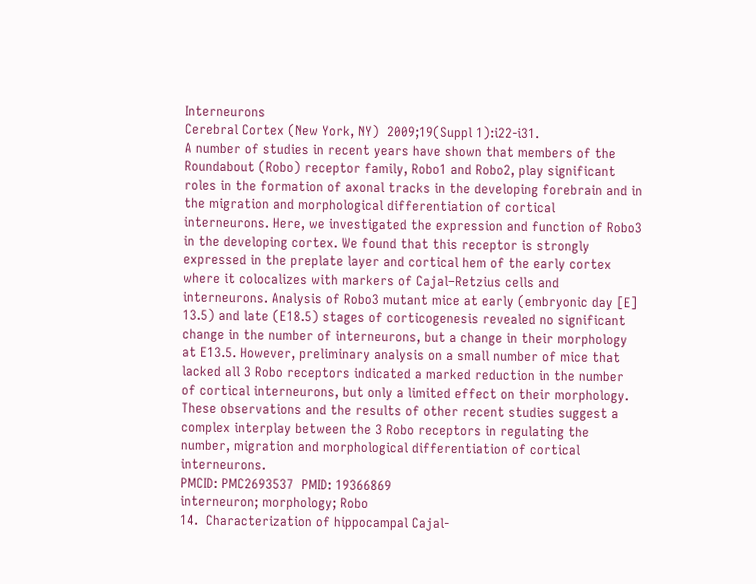Interneurons
Cerebral Cortex (New York, NY)  2009;19(Suppl 1):i22-i31.
A number of studies in recent years have shown that members of the Roundabout (Robo) receptor family, Robo1 and Robo2, play significant roles in the formation of axonal tracks in the developing forebrain and in the migration and morphological differentiation of cortical interneurons. Here, we investigated the expression and function of Robo3 in the developing cortex. We found that this receptor is strongly expressed in the preplate layer and cortical hem of the early cortex where it colocalizes with markers of Cajal–Retzius cells and interneurons. Analysis of Robo3 mutant mice at early (embryonic day [E] 13.5) and late (E18.5) stages of corticogenesis revealed no significant change in the number of interneurons, but a change in their morphology at E13.5. However, preliminary analysis on a small number of mice that lacked all 3 Robo receptors indicated a marked reduction in the number of cortical interneurons, but only a limited effect on their morphology. These observations and the results of other recent studies suggest a complex interplay between the 3 Robo receptors in regulating the number, migration and morphological differentiation of cortical interneurons.
PMCID: PMC2693537  PMID: 19366869
interneuron; morphology; Robo
14.  Characterization of hippocampal Cajal-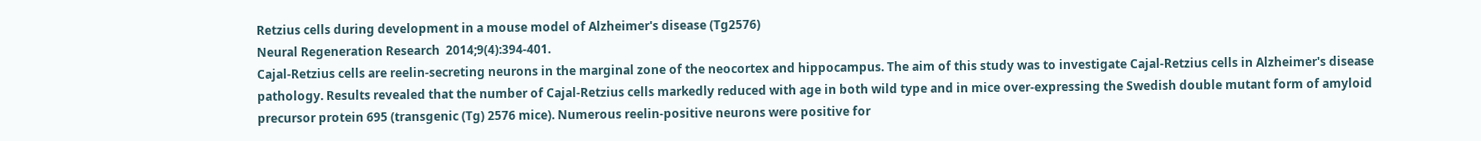Retzius cells during development in a mouse model of Alzheimer's disease (Tg2576)
Neural Regeneration Research  2014;9(4):394-401.
Cajal-Retzius cells are reelin-secreting neurons in the marginal zone of the neocortex and hippocampus. The aim of this study was to investigate Cajal-Retzius cells in Alzheimer's disease pathology. Results revealed that the number of Cajal-Retzius cells markedly reduced with age in both wild type and in mice over-expressing the Swedish double mutant form of amyloid precursor protein 695 (transgenic (Tg) 2576 mice). Numerous reelin-positive neurons were positive for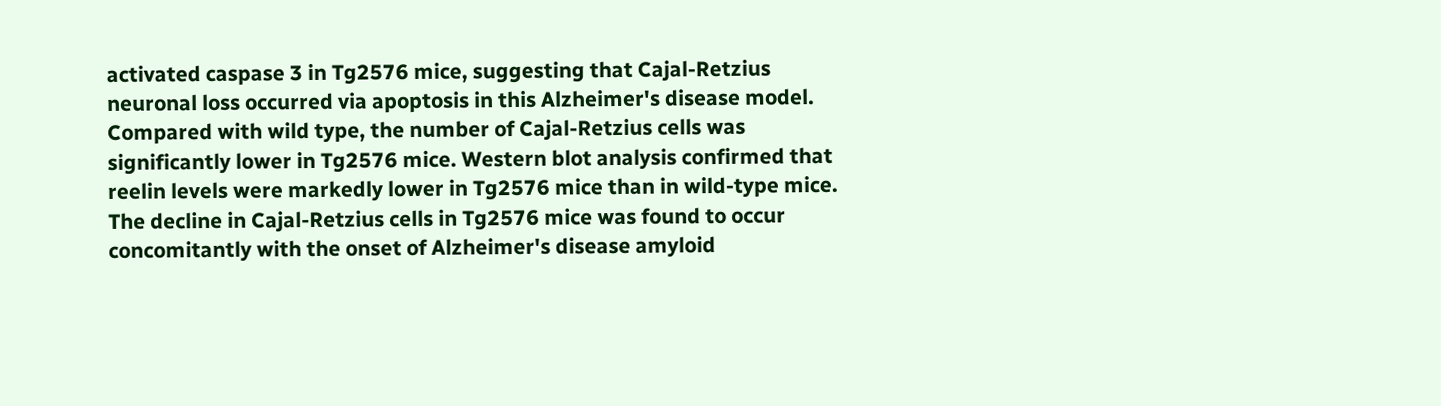activated caspase 3 in Tg2576 mice, suggesting that Cajal-Retzius neuronal loss occurred via apoptosis in this Alzheimer's disease model. Compared with wild type, the number of Cajal-Retzius cells was significantly lower in Tg2576 mice. Western blot analysis confirmed that reelin levels were markedly lower in Tg2576 mice than in wild-type mice. The decline in Cajal-Retzius cells in Tg2576 mice was found to occur concomitantly with the onset of Alzheimer's disease amyloid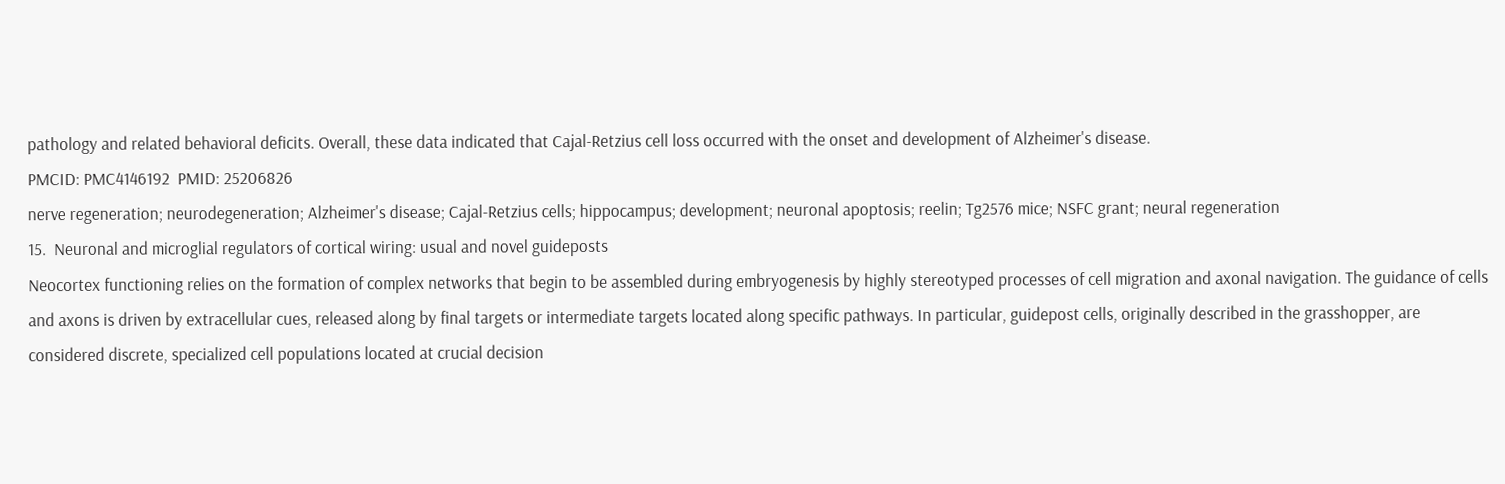pathology and related behavioral deficits. Overall, these data indicated that Cajal-Retzius cell loss occurred with the onset and development of Alzheimer's disease.
PMCID: PMC4146192  PMID: 25206826
nerve regeneration; neurodegeneration; Alzheimer's disease; Cajal-Retzius cells; hippocampus; development; neuronal apoptosis; reelin; Tg2576 mice; NSFC grant; neural regeneration
15.  Neuronal and microglial regulators of cortical wiring: usual and novel guideposts
Neocortex functioning relies on the formation of complex networks that begin to be assembled during embryogenesis by highly stereotyped processes of cell migration and axonal navigation. The guidance of cells and axons is driven by extracellular cues, released along by final targets or intermediate targets located along specific pathways. In particular, guidepost cells, originally described in the grasshopper, are considered discrete, specialized cell populations located at crucial decision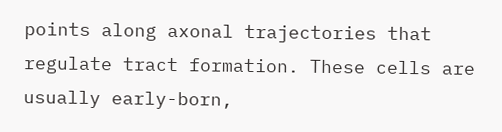points along axonal trajectories that regulate tract formation. These cells are usually early-born,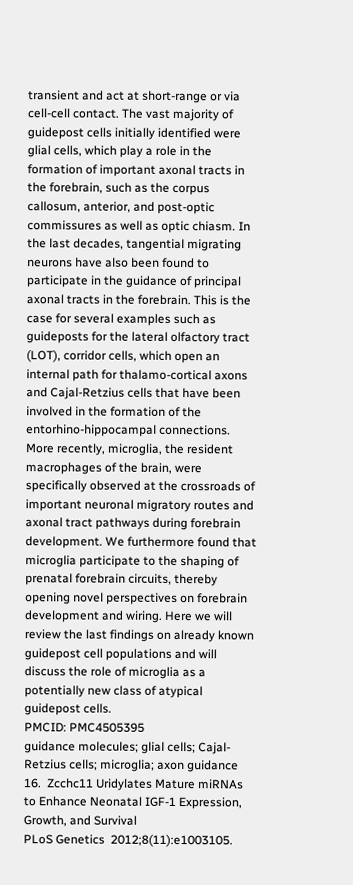transient and act at short-range or via cell-cell contact. The vast majority of guidepost cells initially identified were glial cells, which play a role in the formation of important axonal tracts in the forebrain, such as the corpus callosum, anterior, and post-optic commissures as well as optic chiasm. In the last decades, tangential migrating neurons have also been found to participate in the guidance of principal axonal tracts in the forebrain. This is the case for several examples such as guideposts for the lateral olfactory tract (LOT), corridor cells, which open an internal path for thalamo-cortical axons and Cajal-Retzius cells that have been involved in the formation of the entorhino-hippocampal connections. More recently, microglia, the resident macrophages of the brain, were specifically observed at the crossroads of important neuronal migratory routes and axonal tract pathways during forebrain development. We furthermore found that microglia participate to the shaping of prenatal forebrain circuits, thereby opening novel perspectives on forebrain development and wiring. Here we will review the last findings on already known guidepost cell populations and will discuss the role of microglia as a potentially new class of atypical guidepost cells.
PMCID: PMC4505395
guidance molecules; glial cells; Cajal-Retzius cells; microglia; axon guidance
16.  Zcchc11 Uridylates Mature miRNAs to Enhance Neonatal IGF-1 Expression, Growth, and Survival
PLoS Genetics  2012;8(11):e1003105.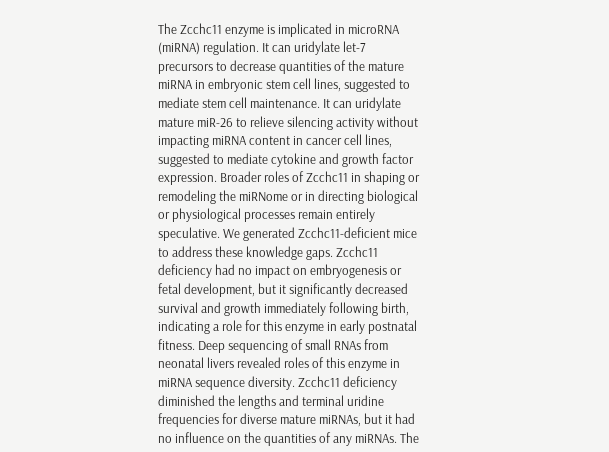The Zcchc11 enzyme is implicated in microRNA (miRNA) regulation. It can uridylate let-7 precursors to decrease quantities of the mature miRNA in embryonic stem cell lines, suggested to mediate stem cell maintenance. It can uridylate mature miR-26 to relieve silencing activity without impacting miRNA content in cancer cell lines, suggested to mediate cytokine and growth factor expression. Broader roles of Zcchc11 in shaping or remodeling the miRNome or in directing biological or physiological processes remain entirely speculative. We generated Zcchc11-deficient mice to address these knowledge gaps. Zcchc11 deficiency had no impact on embryogenesis or fetal development, but it significantly decreased survival and growth immediately following birth, indicating a role for this enzyme in early postnatal fitness. Deep sequencing of small RNAs from neonatal livers revealed roles of this enzyme in miRNA sequence diversity. Zcchc11 deficiency diminished the lengths and terminal uridine frequencies for diverse mature miRNAs, but it had no influence on the quantities of any miRNAs. The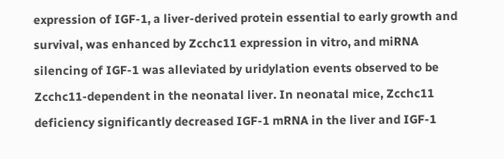expression of IGF-1, a liver-derived protein essential to early growth and survival, was enhanced by Zcchc11 expression in vitro, and miRNA silencing of IGF-1 was alleviated by uridylation events observed to be Zcchc11-dependent in the neonatal liver. In neonatal mice, Zcchc11 deficiency significantly decreased IGF-1 mRNA in the liver and IGF-1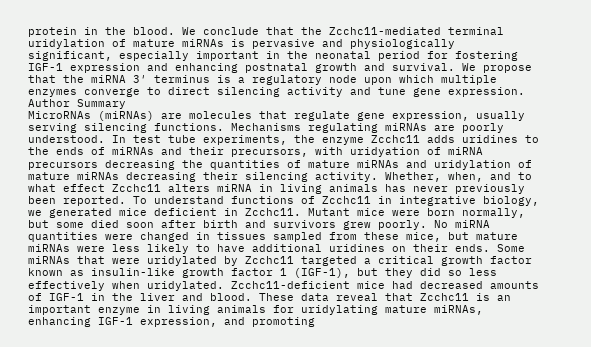protein in the blood. We conclude that the Zcchc11-mediated terminal uridylation of mature miRNAs is pervasive and physiologically significant, especially important in the neonatal period for fostering IGF-1 expression and enhancing postnatal growth and survival. We propose that the miRNA 3′ terminus is a regulatory node upon which multiple enzymes converge to direct silencing activity and tune gene expression.
Author Summary
MicroRNAs (miRNAs) are molecules that regulate gene expression, usually serving silencing functions. Mechanisms regulating miRNAs are poorly understood. In test tube experiments, the enzyme Zcchc11 adds uridines to the ends of miRNAs and their precursors, with uridyation of miRNA precursors decreasing the quantities of mature miRNAs and uridylation of mature miRNAs decreasing their silencing activity. Whether, when, and to what effect Zcchc11 alters miRNA in living animals has never previously been reported. To understand functions of Zcchc11 in integrative biology, we generated mice deficient in Zcchc11. Mutant mice were born normally, but some died soon after birth and survivors grew poorly. No miRNA quantities were changed in tissues sampled from these mice, but mature miRNAs were less likely to have additional uridines on their ends. Some miRNAs that were uridylated by Zcchc11 targeted a critical growth factor known as insulin-like growth factor 1 (IGF-1), but they did so less effectively when uridylated. Zcchc11-deficient mice had decreased amounts of IGF-1 in the liver and blood. These data reveal that Zcchc11 is an important enzyme in living animals for uridylating mature miRNAs, enhancing IGF-1 expression, and promoting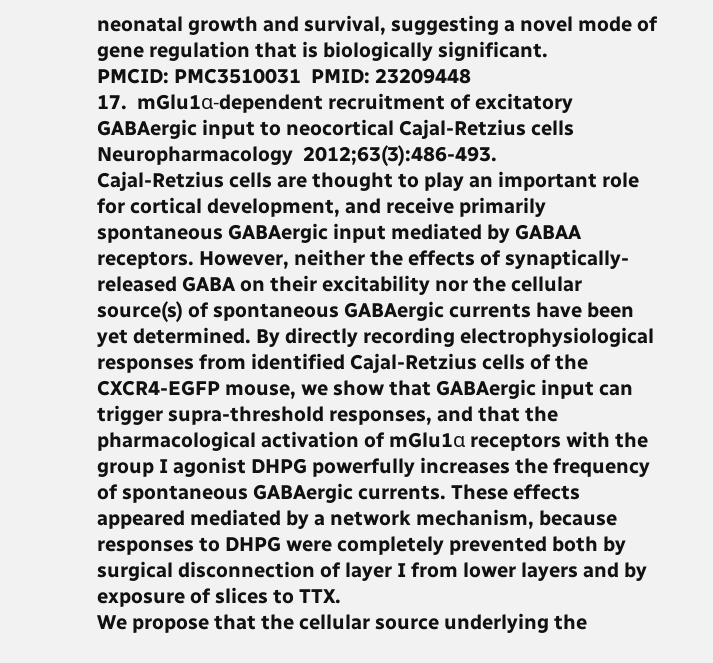neonatal growth and survival, suggesting a novel mode of gene regulation that is biologically significant.
PMCID: PMC3510031  PMID: 23209448
17.  mGlu1α-dependent recruitment of excitatory GABAergic input to neocortical Cajal-Retzius cells
Neuropharmacology  2012;63(3):486-493.
Cajal-Retzius cells are thought to play an important role for cortical development, and receive primarily spontaneous GABAergic input mediated by GABAA receptors. However, neither the effects of synaptically-released GABA on their excitability nor the cellular source(s) of spontaneous GABAergic currents have been yet determined. By directly recording electrophysiological responses from identified Cajal-Retzius cells of the CXCR4-EGFP mouse, we show that GABAergic input can trigger supra-threshold responses, and that the pharmacological activation of mGlu1α receptors with the group I agonist DHPG powerfully increases the frequency of spontaneous GABAergic currents. These effects appeared mediated by a network mechanism, because responses to DHPG were completely prevented both by surgical disconnection of layer I from lower layers and by exposure of slices to TTX.
We propose that the cellular source underlying the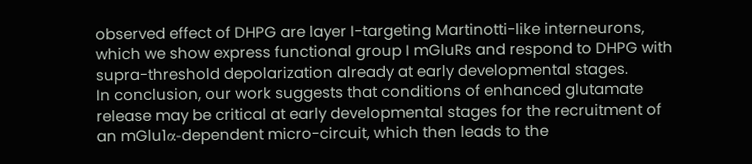observed effect of DHPG are layer I-targeting Martinotti-like interneurons, which we show express functional group I mGluRs and respond to DHPG with supra-threshold depolarization already at early developmental stages.
In conclusion, our work suggests that conditions of enhanced glutamate release may be critical at early developmental stages for the recruitment of an mGlu1α-dependent micro-circuit, which then leads to the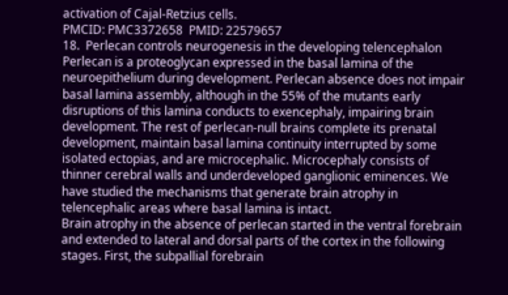activation of Cajal-Retzius cells.
PMCID: PMC3372658  PMID: 22579657
18.  Perlecan controls neurogenesis in the developing telencephalon
Perlecan is a proteoglycan expressed in the basal lamina of the neuroepithelium during development. Perlecan absence does not impair basal lamina assembly, although in the 55% of the mutants early disruptions of this lamina conducts to exencephaly, impairing brain development. The rest of perlecan-null brains complete its prenatal development, maintain basal lamina continuity interrupted by some isolated ectopias, and are microcephalic. Microcephaly consists of thinner cerebral walls and underdeveloped ganglionic eminences. We have studied the mechanisms that generate brain atrophy in telencephalic areas where basal lamina is intact.
Brain atrophy in the absence of perlecan started in the ventral forebrain and extended to lateral and dorsal parts of the cortex in the following stages. First, the subpallial forebrain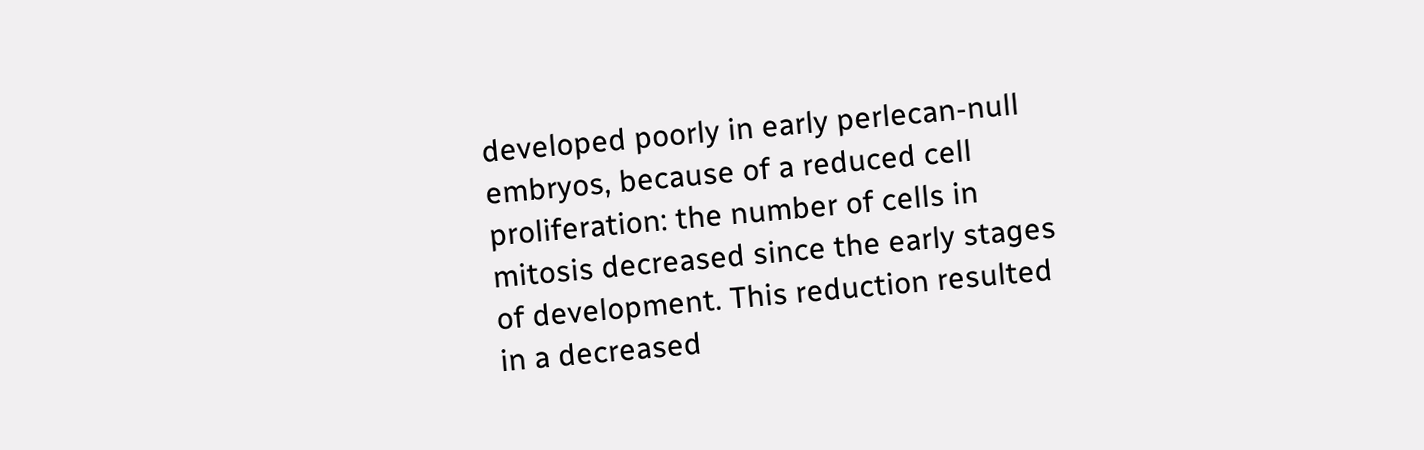developed poorly in early perlecan-null embryos, because of a reduced cell proliferation: the number of cells in mitosis decreased since the early stages of development. This reduction resulted in a decreased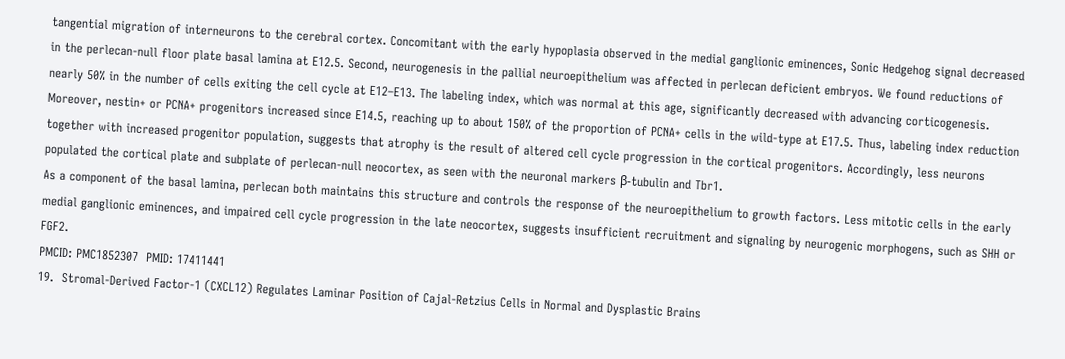tangential migration of interneurons to the cerebral cortex. Concomitant with the early hypoplasia observed in the medial ganglionic eminences, Sonic Hedgehog signal decreased in the perlecan-null floor plate basal lamina at E12.5. Second, neurogenesis in the pallial neuroepithelium was affected in perlecan deficient embryos. We found reductions of nearly 50% in the number of cells exiting the cell cycle at E12–E13. The labeling index, which was normal at this age, significantly decreased with advancing corticogenesis. Moreover, nestin+ or PCNA+ progenitors increased since E14.5, reaching up to about 150% of the proportion of PCNA+ cells in the wild-type at E17.5. Thus, labeling index reduction together with increased progenitor population, suggests that atrophy is the result of altered cell cycle progression in the cortical progenitors. Accordingly, less neurons populated the cortical plate and subplate of perlecan-null neocortex, as seen with the neuronal markers β-tubulin and Tbr1.
As a component of the basal lamina, perlecan both maintains this structure and controls the response of the neuroepithelium to growth factors. Less mitotic cells in the early medial ganglionic eminences, and impaired cell cycle progression in the late neocortex, suggests insufficient recruitment and signaling by neurogenic morphogens, such as SHH or FGF2.
PMCID: PMC1852307  PMID: 17411441
19.  Stromal-Derived Factor-1 (CXCL12) Regulates Laminar Position of Cajal-Retzius Cells in Normal and Dysplastic Brains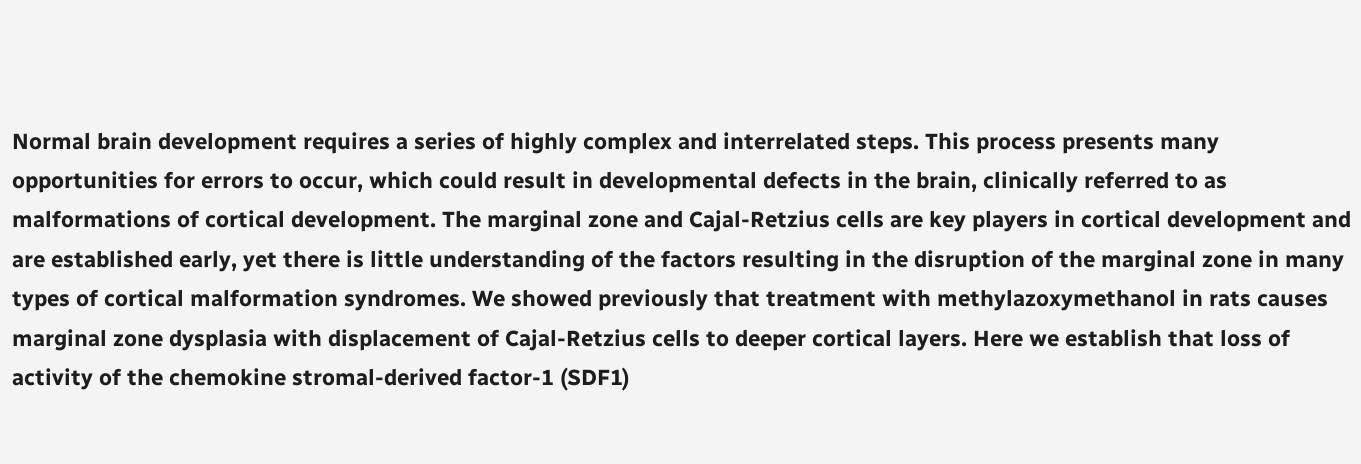Normal brain development requires a series of highly complex and interrelated steps. This process presents many opportunities for errors to occur, which could result in developmental defects in the brain, clinically referred to as malformations of cortical development. The marginal zone and Cajal-Retzius cells are key players in cortical development and are established early, yet there is little understanding of the factors resulting in the disruption of the marginal zone in many types of cortical malformation syndromes. We showed previously that treatment with methylazoxymethanol in rats causes marginal zone dysplasia with displacement of Cajal-Retzius cells to deeper cortical layers. Here we establish that loss of activity of the chemokine stromal-derived factor-1 (SDF1)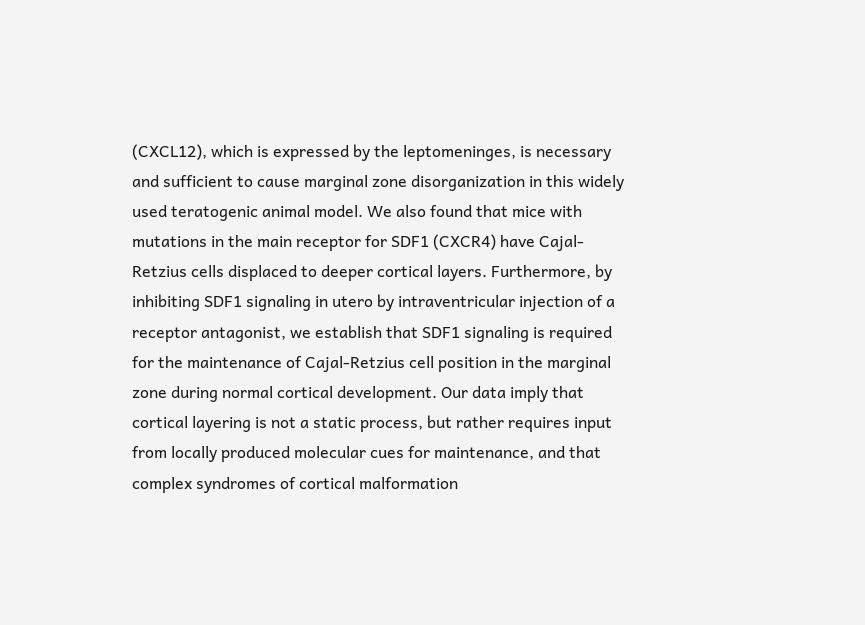(CXCL12), which is expressed by the leptomeninges, is necessary and sufficient to cause marginal zone disorganization in this widely used teratogenic animal model. We also found that mice with mutations in the main receptor for SDF1 (CXCR4) have Cajal-Retzius cells displaced to deeper cortical layers. Furthermore, by inhibiting SDF1 signaling in utero by intraventricular injection of a receptor antagonist, we establish that SDF1 signaling is required for the maintenance of Cajal-Retzius cell position in the marginal zone during normal cortical development. Our data imply that cortical layering is not a static process, but rather requires input from locally produced molecular cues for maintenance, and that complex syndromes of cortical malformation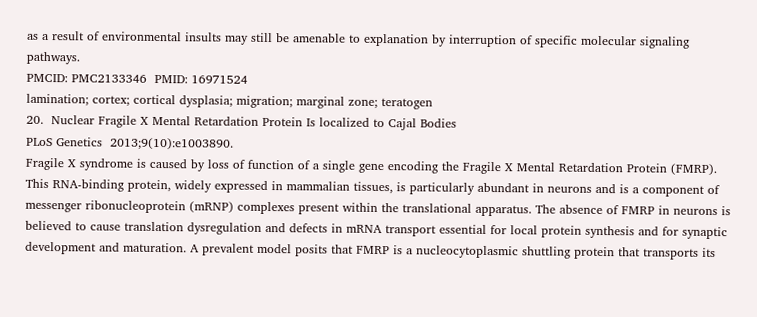as a result of environmental insults may still be amenable to explanation by interruption of specific molecular signaling pathways.
PMCID: PMC2133346  PMID: 16971524
lamination; cortex; cortical dysplasia; migration; marginal zone; teratogen
20.  Nuclear Fragile X Mental Retardation Protein Is localized to Cajal Bodies
PLoS Genetics  2013;9(10):e1003890.
Fragile X syndrome is caused by loss of function of a single gene encoding the Fragile X Mental Retardation Protein (FMRP). This RNA-binding protein, widely expressed in mammalian tissues, is particularly abundant in neurons and is a component of messenger ribonucleoprotein (mRNP) complexes present within the translational apparatus. The absence of FMRP in neurons is believed to cause translation dysregulation and defects in mRNA transport essential for local protein synthesis and for synaptic development and maturation. A prevalent model posits that FMRP is a nucleocytoplasmic shuttling protein that transports its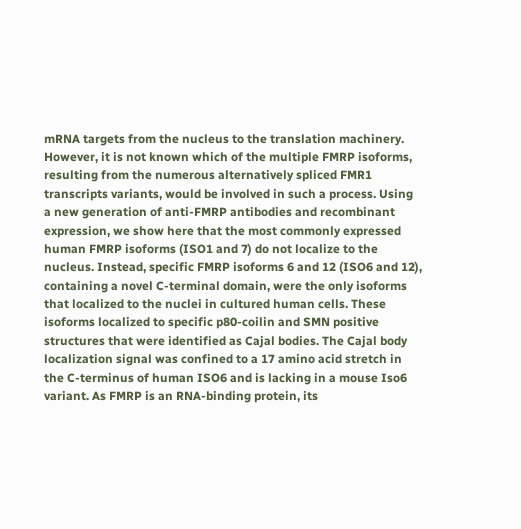mRNA targets from the nucleus to the translation machinery. However, it is not known which of the multiple FMRP isoforms, resulting from the numerous alternatively spliced FMR1 transcripts variants, would be involved in such a process. Using a new generation of anti-FMRP antibodies and recombinant expression, we show here that the most commonly expressed human FMRP isoforms (ISO1 and 7) do not localize to the nucleus. Instead, specific FMRP isoforms 6 and 12 (ISO6 and 12), containing a novel C-terminal domain, were the only isoforms that localized to the nuclei in cultured human cells. These isoforms localized to specific p80-coilin and SMN positive structures that were identified as Cajal bodies. The Cajal body localization signal was confined to a 17 amino acid stretch in the C-terminus of human ISO6 and is lacking in a mouse Iso6 variant. As FMRP is an RNA-binding protein, its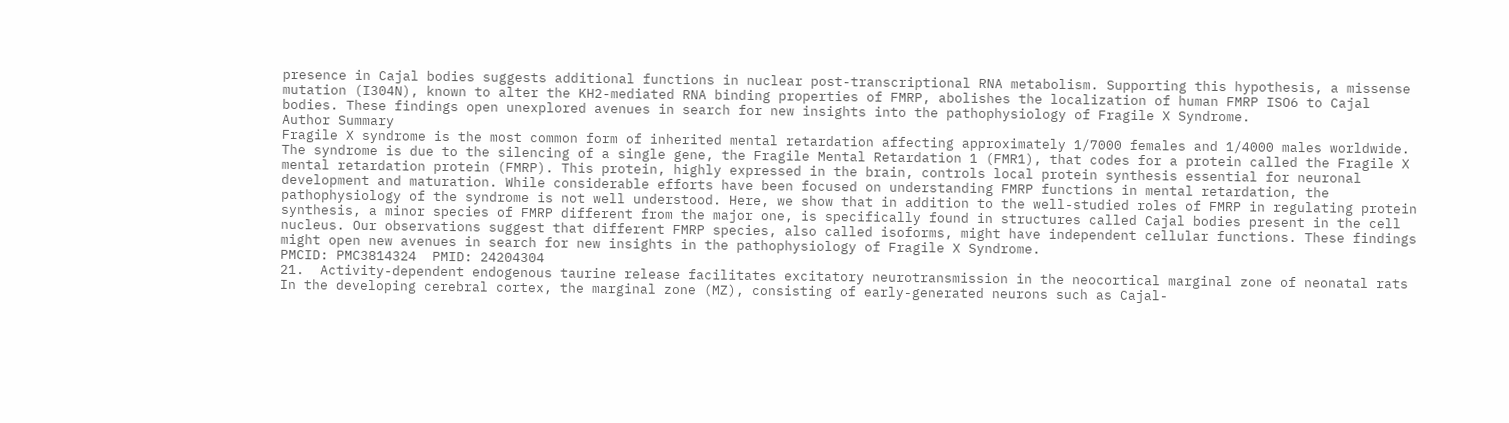presence in Cajal bodies suggests additional functions in nuclear post-transcriptional RNA metabolism. Supporting this hypothesis, a missense mutation (I304N), known to alter the KH2-mediated RNA binding properties of FMRP, abolishes the localization of human FMRP ISO6 to Cajal bodies. These findings open unexplored avenues in search for new insights into the pathophysiology of Fragile X Syndrome.
Author Summary
Fragile X syndrome is the most common form of inherited mental retardation affecting approximately 1/7000 females and 1/4000 males worldwide. The syndrome is due to the silencing of a single gene, the Fragile Mental Retardation 1 (FMR1), that codes for a protein called the Fragile X mental retardation protein (FMRP). This protein, highly expressed in the brain, controls local protein synthesis essential for neuronal development and maturation. While considerable efforts have been focused on understanding FMRP functions in mental retardation, the pathophysiology of the syndrome is not well understood. Here, we show that in addition to the well-studied roles of FMRP in regulating protein synthesis, a minor species of FMRP different from the major one, is specifically found in structures called Cajal bodies present in the cell nucleus. Our observations suggest that different FMRP species, also called isoforms, might have independent cellular functions. These findings might open new avenues in search for new insights in the pathophysiology of Fragile X Syndrome.
PMCID: PMC3814324  PMID: 24204304
21.  Activity-dependent endogenous taurine release facilitates excitatory neurotransmission in the neocortical marginal zone of neonatal rats
In the developing cerebral cortex, the marginal zone (MZ), consisting of early-generated neurons such as Cajal-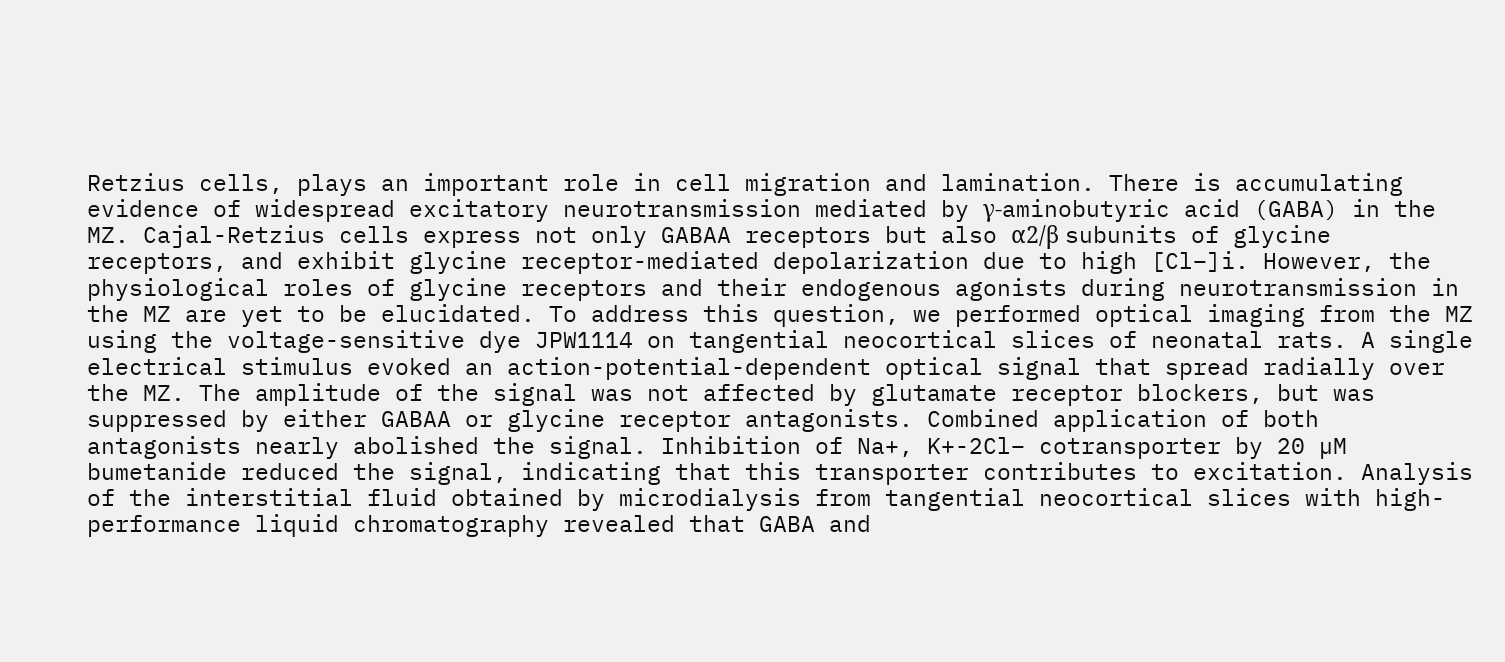Retzius cells, plays an important role in cell migration and lamination. There is accumulating evidence of widespread excitatory neurotransmission mediated by γ-aminobutyric acid (GABA) in the MZ. Cajal-Retzius cells express not only GABAA receptors but also α2/β subunits of glycine receptors, and exhibit glycine receptor-mediated depolarization due to high [Cl−]i. However, the physiological roles of glycine receptors and their endogenous agonists during neurotransmission in the MZ are yet to be elucidated. To address this question, we performed optical imaging from the MZ using the voltage-sensitive dye JPW1114 on tangential neocortical slices of neonatal rats. A single electrical stimulus evoked an action-potential-dependent optical signal that spread radially over the MZ. The amplitude of the signal was not affected by glutamate receptor blockers, but was suppressed by either GABAA or glycine receptor antagonists. Combined application of both antagonists nearly abolished the signal. Inhibition of Na+, K+-2Cl− cotransporter by 20 µM bumetanide reduced the signal, indicating that this transporter contributes to excitation. Analysis of the interstitial fluid obtained by microdialysis from tangential neocortical slices with high-performance liquid chromatography revealed that GABA and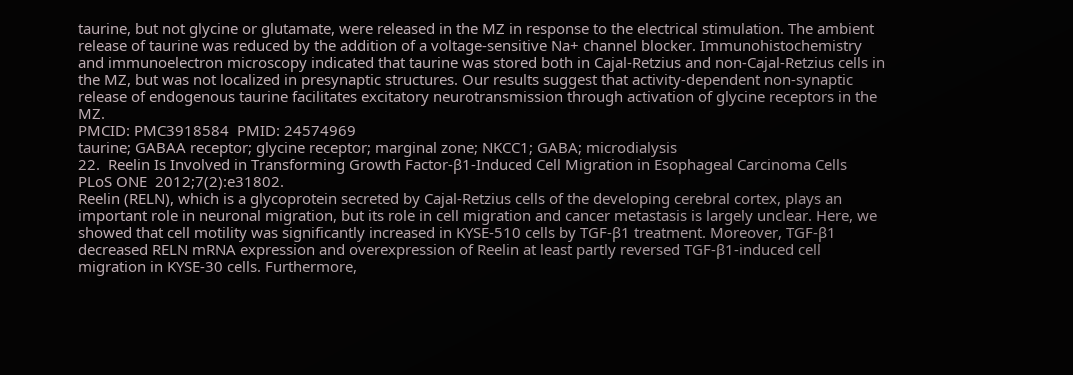taurine, but not glycine or glutamate, were released in the MZ in response to the electrical stimulation. The ambient release of taurine was reduced by the addition of a voltage-sensitive Na+ channel blocker. Immunohistochemistry and immunoelectron microscopy indicated that taurine was stored both in Cajal-Retzius and non-Cajal-Retzius cells in the MZ, but was not localized in presynaptic structures. Our results suggest that activity-dependent non-synaptic release of endogenous taurine facilitates excitatory neurotransmission through activation of glycine receptors in the MZ.
PMCID: PMC3918584  PMID: 24574969
taurine; GABAA receptor; glycine receptor; marginal zone; NKCC1; GABA; microdialysis
22.  Reelin Is Involved in Transforming Growth Factor-β1-Induced Cell Migration in Esophageal Carcinoma Cells
PLoS ONE  2012;7(2):e31802.
Reelin (RELN), which is a glycoprotein secreted by Cajal-Retzius cells of the developing cerebral cortex, plays an important role in neuronal migration, but its role in cell migration and cancer metastasis is largely unclear. Here, we showed that cell motility was significantly increased in KYSE-510 cells by TGF-β1 treatment. Moreover, TGF-β1 decreased RELN mRNA expression and overexpression of Reelin at least partly reversed TGF-β1-induced cell migration in KYSE-30 cells. Furthermore,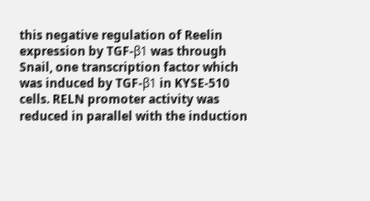this negative regulation of Reelin expression by TGF-β1 was through Snail, one transcription factor which was induced by TGF-β1 in KYSE-510 cells. RELN promoter activity was reduced in parallel with the induction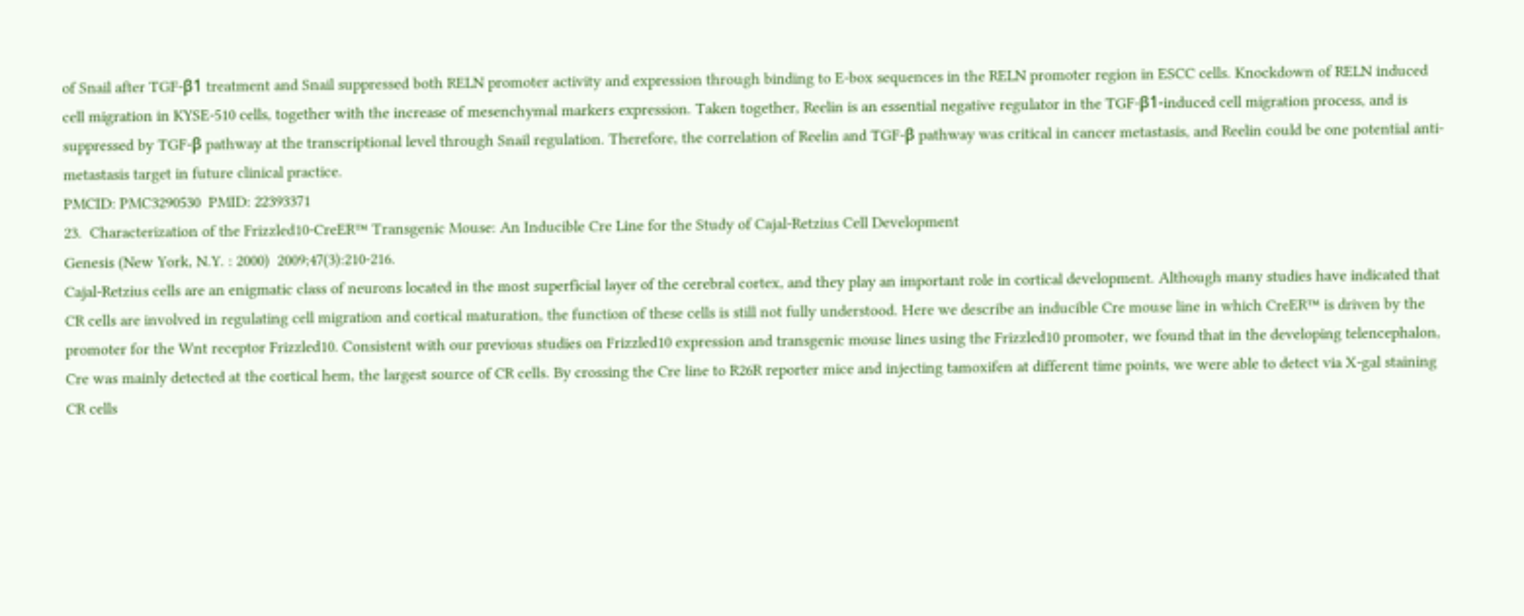of Snail after TGF-β1 treatment and Snail suppressed both RELN promoter activity and expression through binding to E-box sequences in the RELN promoter region in ESCC cells. Knockdown of RELN induced cell migration in KYSE-510 cells, together with the increase of mesenchymal markers expression. Taken together, Reelin is an essential negative regulator in the TGF-β1-induced cell migration process, and is suppressed by TGF-β pathway at the transcriptional level through Snail regulation. Therefore, the correlation of Reelin and TGF-β pathway was critical in cancer metastasis, and Reelin could be one potential anti-metastasis target in future clinical practice.
PMCID: PMC3290530  PMID: 22393371
23.  Characterization of the Frizzled10-CreER™ Transgenic Mouse: An Inducible Cre Line for the Study of Cajal-Retzius Cell Development
Genesis (New York, N.Y. : 2000)  2009;47(3):210-216.
Cajal-Retzius cells are an enigmatic class of neurons located in the most superficial layer of the cerebral cortex, and they play an important role in cortical development. Although many studies have indicated that CR cells are involved in regulating cell migration and cortical maturation, the function of these cells is still not fully understood. Here we describe an inducible Cre mouse line in which CreER™ is driven by the promoter for the Wnt receptor Frizzled10. Consistent with our previous studies on Frizzled10 expression and transgenic mouse lines using the Frizzled10 promoter, we found that in the developing telencephalon, Cre was mainly detected at the cortical hem, the largest source of CR cells. By crossing the Cre line to R26R reporter mice and injecting tamoxifen at different time points, we were able to detect via X-gal staining CR cells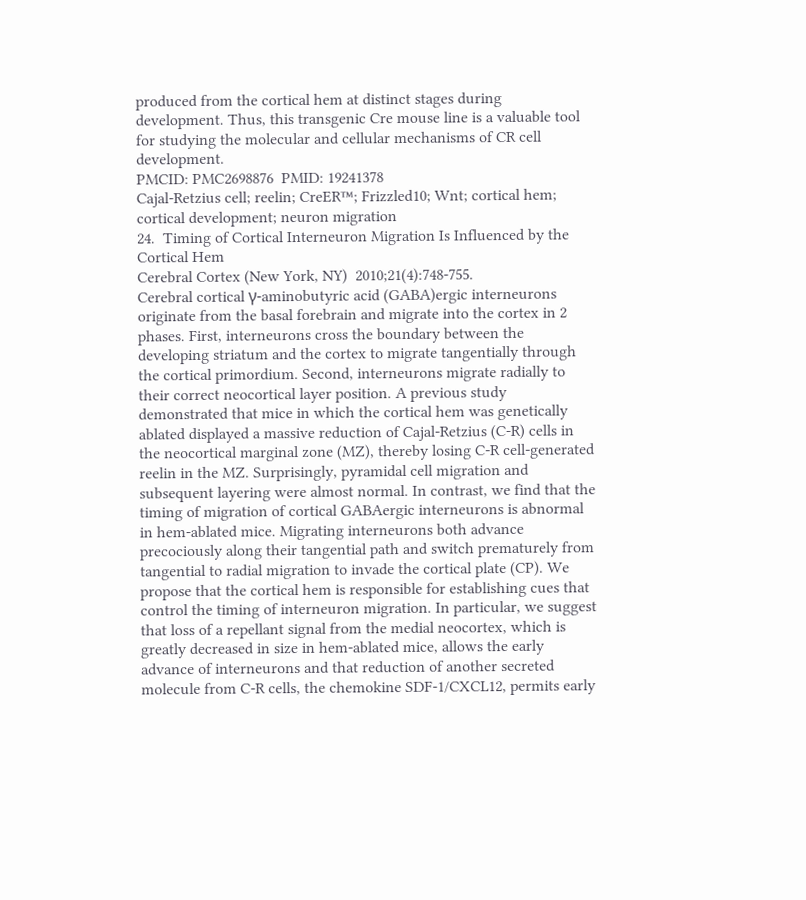produced from the cortical hem at distinct stages during development. Thus, this transgenic Cre mouse line is a valuable tool for studying the molecular and cellular mechanisms of CR cell development.
PMCID: PMC2698876  PMID: 19241378
Cajal-Retzius cell; reelin; CreER™; Frizzled10; Wnt; cortical hem; cortical development; neuron migration
24.  Timing of Cortical Interneuron Migration Is Influenced by the Cortical Hem
Cerebral Cortex (New York, NY)  2010;21(4):748-755.
Cerebral cortical γ-aminobutyric acid (GABA)ergic interneurons originate from the basal forebrain and migrate into the cortex in 2 phases. First, interneurons cross the boundary between the developing striatum and the cortex to migrate tangentially through the cortical primordium. Second, interneurons migrate radially to their correct neocortical layer position. A previous study demonstrated that mice in which the cortical hem was genetically ablated displayed a massive reduction of Cajal-Retzius (C-R) cells in the neocortical marginal zone (MZ), thereby losing C-R cell-generated reelin in the MZ. Surprisingly, pyramidal cell migration and subsequent layering were almost normal. In contrast, we find that the timing of migration of cortical GABAergic interneurons is abnormal in hem-ablated mice. Migrating interneurons both advance precociously along their tangential path and switch prematurely from tangential to radial migration to invade the cortical plate (CP). We propose that the cortical hem is responsible for establishing cues that control the timing of interneuron migration. In particular, we suggest that loss of a repellant signal from the medial neocortex, which is greatly decreased in size in hem-ablated mice, allows the early advance of interneurons and that reduction of another secreted molecule from C-R cells, the chemokine SDF-1/CXCL12, permits early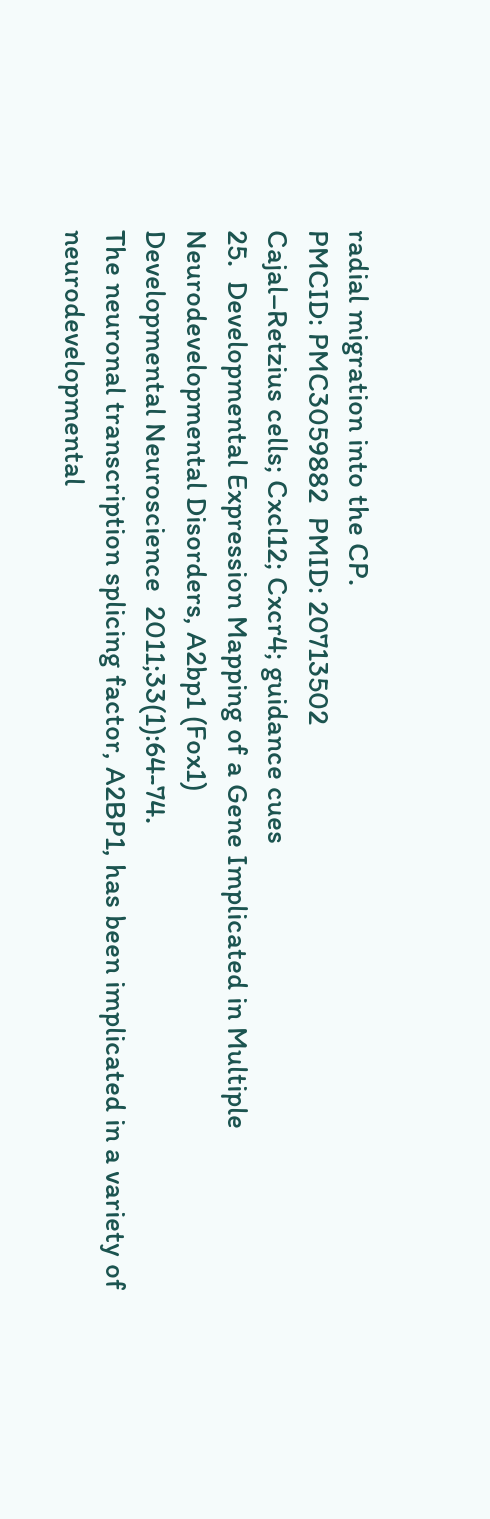radial migration into the CP.
PMCID: PMC3059882  PMID: 20713502
Cajal–Retzius cells; Cxcl12; Cxcr4; guidance cues
25.  Developmental Expression Mapping of a Gene Implicated in Multiple Neurodevelopmental Disorders, A2bp1 (Fox1)
Developmental Neuroscience  2011;33(1):64-74.
The neuronal transcription splicing factor, A2BP1, has been implicated in a variety of neurodevelopmental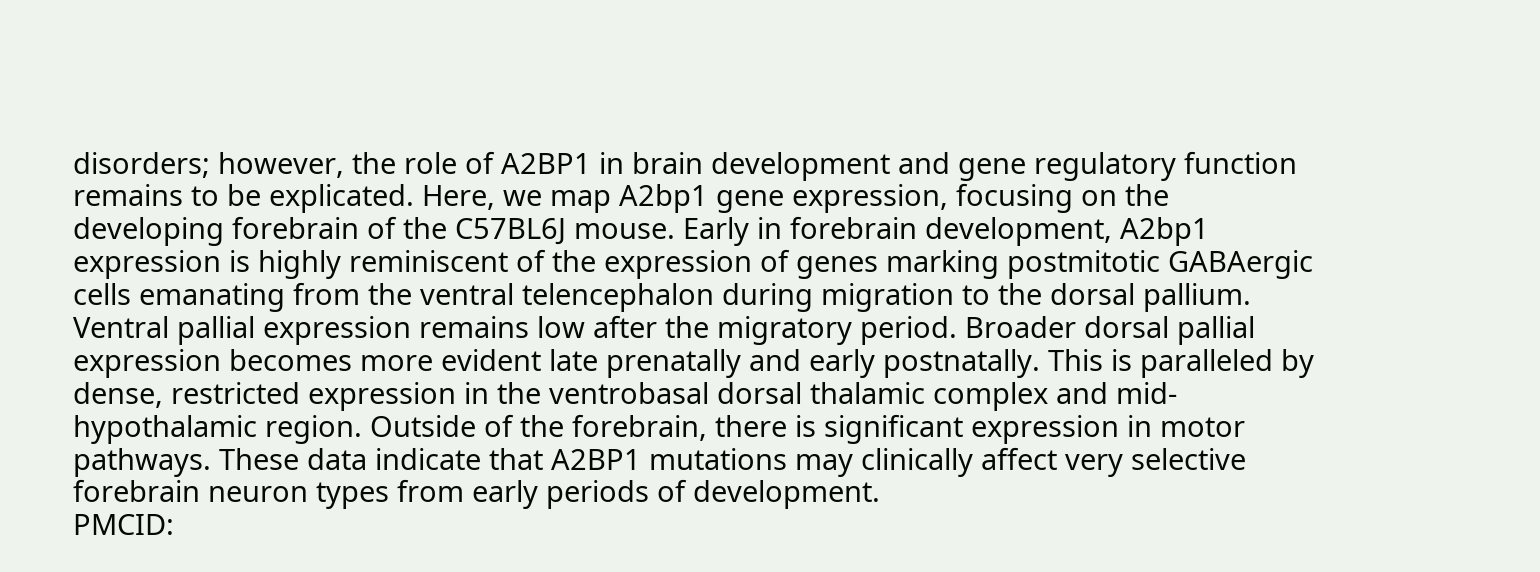disorders; however, the role of A2BP1 in brain development and gene regulatory function remains to be explicated. Here, we map A2bp1 gene expression, focusing on the developing forebrain of the C57BL6J mouse. Early in forebrain development, A2bp1 expression is highly reminiscent of the expression of genes marking postmitotic GABAergic cells emanating from the ventral telencephalon during migration to the dorsal pallium. Ventral pallial expression remains low after the migratory period. Broader dorsal pallial expression becomes more evident late prenatally and early postnatally. This is paralleled by dense, restricted expression in the ventrobasal dorsal thalamic complex and mid-hypothalamic region. Outside of the forebrain, there is significant expression in motor pathways. These data indicate that A2BP1 mutations may clinically affect very selective forebrain neuron types from early periods of development.
PMCID: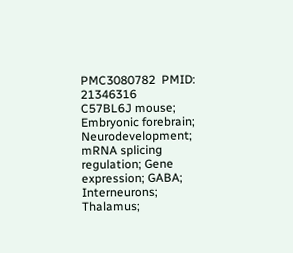PMC3080782  PMID: 21346316
C57BL6J mouse; Embryonic forebrain; Neurodevelopment; mRNA splicing regulation; Gene expression; GABA; Interneurons; Thalamus;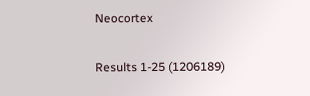Neocortex

Results 1-25 (1206189)